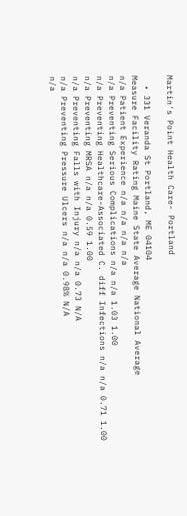Martin's Point Health Care- Portland

  • 331 Veranda St Portland, ME 04104
Measure Facility Rating Maine State Average National Average
n/a Patient Experience n/a n/a n/a n/a
n/a Preventing Serious Complications n/a n/a 1.03 1.00
n/a Preventing Healthcare-Associated C. diff Infections n/a n/a 0.71 1.00
n/a Preventing MRSA n/a n/a 0.59 1.00
n/a Preventing Falls with Injury n/a n/a 0.73 N/A
n/a Preventing Pressure Ulcers n/a n/a 0.98% N/A
n/a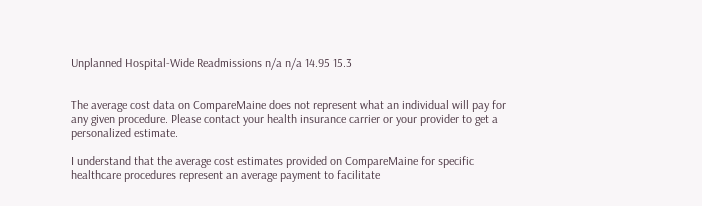Unplanned Hospital-Wide Readmissions n/a n/a 14.95 15.3


The average cost data on CompareMaine does not represent what an individual will pay for any given procedure. Please contact your health insurance carrier or your provider to get a personalized estimate.

I understand that the average cost estimates provided on CompareMaine for specific healthcare procedures represent an average payment to facilitate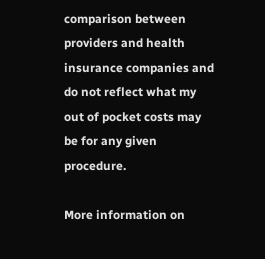comparison between providers and health insurance companies and do not reflect what my out of pocket costs may be for any given procedure.

More information on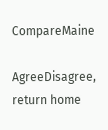CompareMaine

AgreeDisagree, return home